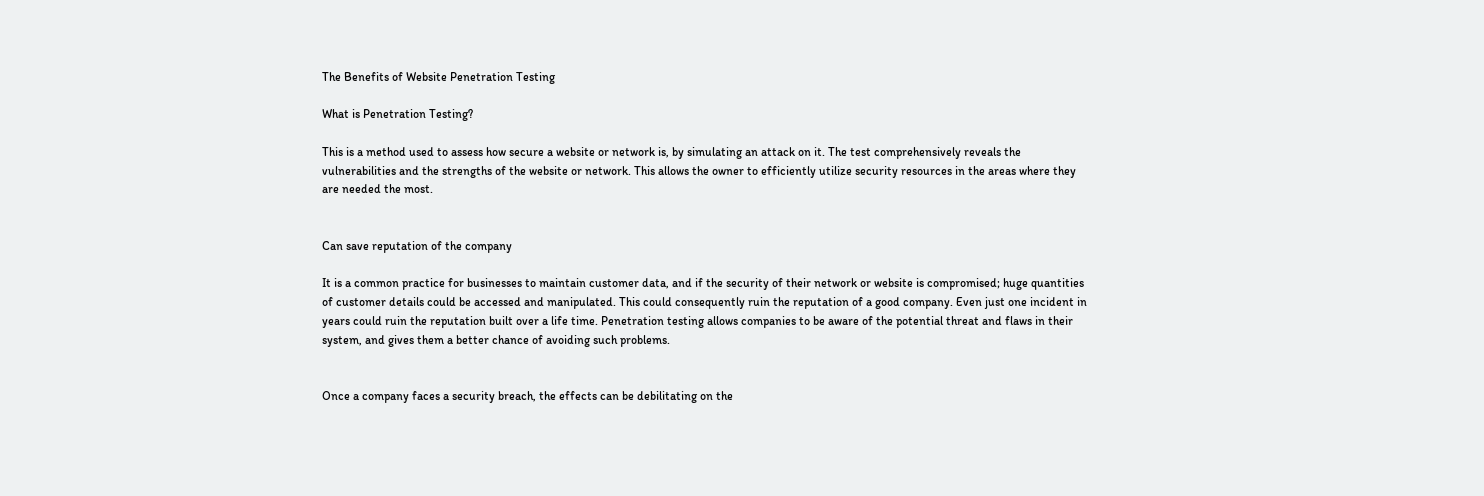The Benefits of Website Penetration Testing

What is Penetration Testing?

This is a method used to assess how secure a website or network is, by simulating an attack on it. The test comprehensively reveals the vulnerabilities and the strengths of the website or network. This allows the owner to efficiently utilize security resources in the areas where they are needed the most.


Can save reputation of the company

It is a common practice for businesses to maintain customer data, and if the security of their network or website is compromised; huge quantities of customer details could be accessed and manipulated. This could consequently ruin the reputation of a good company. Even just one incident in years could ruin the reputation built over a life time. Penetration testing allows companies to be aware of the potential threat and flaws in their system, and gives them a better chance of avoiding such problems.


Once a company faces a security breach, the effects can be debilitating on the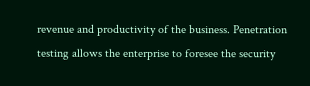revenue and productivity of the business. Penetration testing allows the enterprise to foresee the security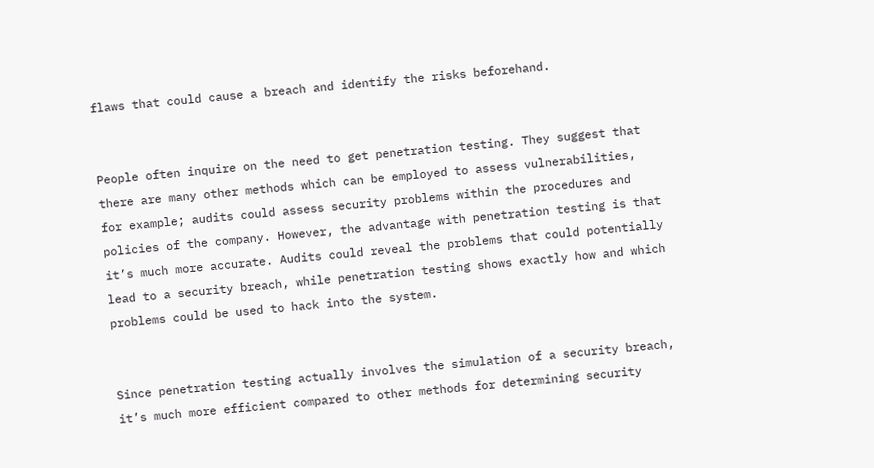flaws that could cause a breach and identify the risks beforehand.


People often inquire on the need to get penetration testing. They suggest that there are many other methods which can be employed to assess vulnerabilities, for example; audits could assess security problems within the procedures and policies of the company. However, the advantage with penetration testing is that it’s much more accurate. Audits could reveal the problems that could potentially lead to a security breach, while penetration testing shows exactly how and which problems could be used to hack into the system.


Since penetration testing actually involves the simulation of a security breach, it’s much more efficient compared to other methods for determining security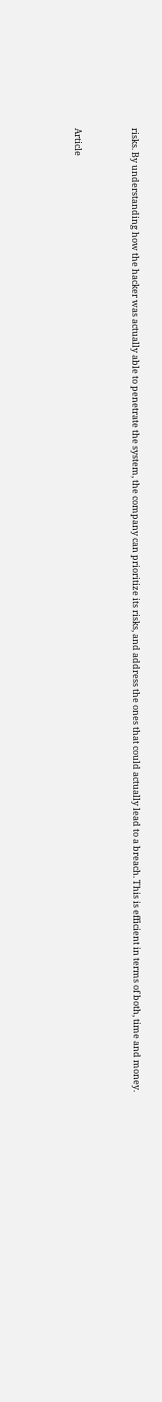risks. By understanding how the hacker was actually able to penetrate the system, the company can prioritize its risks, and address the ones that could actually lead to a breach. This is efficient in terms of both, time and money.


Article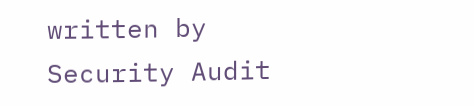written by Security Audit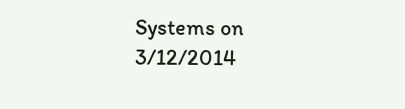Systems on 3/12/2014